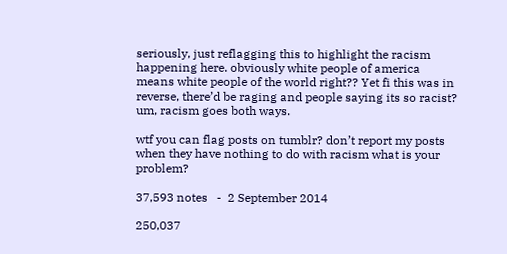seriously, just reflagging this to highlight the racism happening here. obviously white people of america means white people of the world right?? Yet fi this was in reverse, there’d be raging and people saying its so racist? um, racism goes both ways.

wtf you can flag posts on tumblr? don’t report my posts when they have nothing to do with racism what is your problem?

37,593 notes   -  2 September 2014

250,037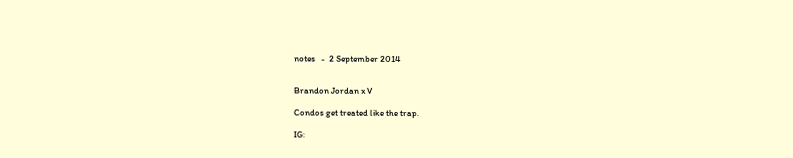notes   -  2 September 2014


Brandon Jordan x V

Condos get treated like the trap.

IG: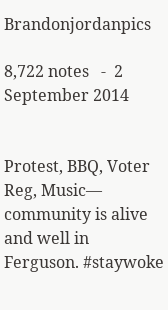Brandonjordanpics

8,722 notes   -  2 September 2014


Protest, BBQ, Voter Reg, Music— community is alive and well in Ferguson. #staywoke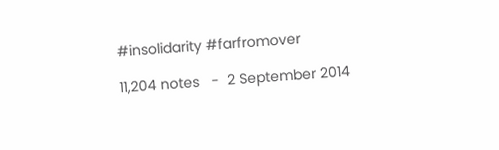#insolidarity #farfromover

11,204 notes   -  2 September 2014